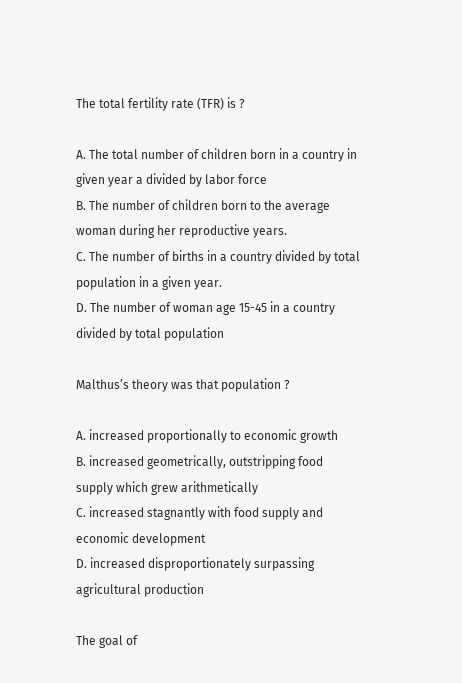The total fertility rate (TFR) is ?

A. The total number of children born in a country in given year a divided by labor force
B. The number of children born to the average woman during her reproductive years.
C. The number of births in a country divided by total population in a given year.
D. The number of woman age 15-45 in a country divided by total population

Malthus’s theory was that population ?

A. increased proportionally to economic growth
B. increased geometrically, outstripping food supply which grew arithmetically
C. increased stagnantly with food supply and economic development
D. increased disproportionately surpassing agricultural production

The goal of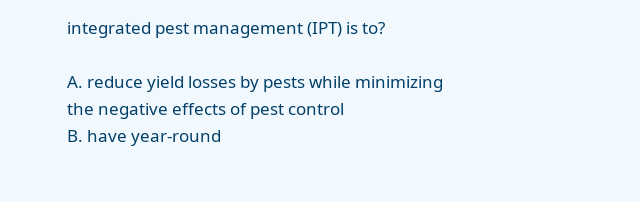integrated pest management (IPT) is to?

A. reduce yield losses by pests while minimizing the negative effects of pest control
B. have year-round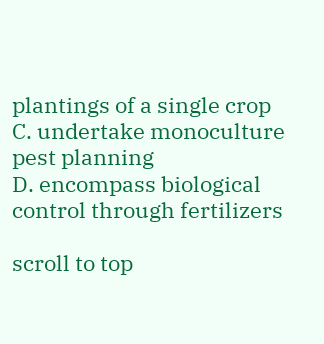plantings of a single crop
C. undertake monoculture pest planning
D. encompass biological control through fertilizers

scroll to top